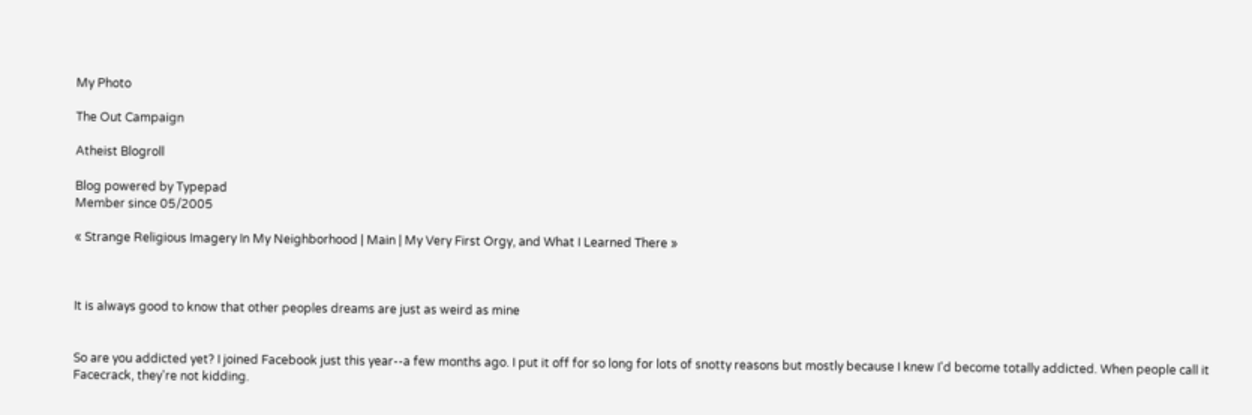My Photo

The Out Campaign

Atheist Blogroll

Blog powered by Typepad
Member since 05/2005

« Strange Religious Imagery In My Neighborhood | Main | My Very First Orgy, and What I Learned There »



It is always good to know that other peoples dreams are just as weird as mine


So are you addicted yet? I joined Facebook just this year--a few months ago. I put it off for so long for lots of snotty reasons but mostly because I knew I'd become totally addicted. When people call it Facecrack, they're not kidding.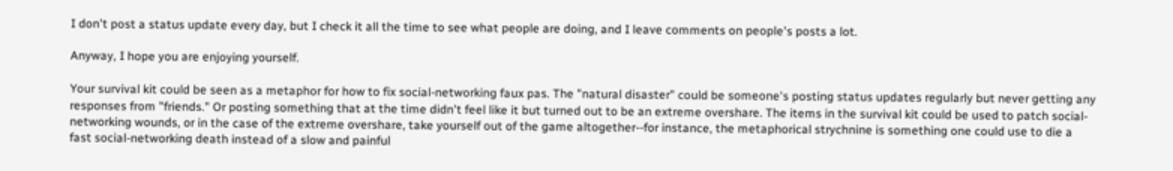I don't post a status update every day, but I check it all the time to see what people are doing, and I leave comments on people's posts a lot.

Anyway, I hope you are enjoying yourself.

Your survival kit could be seen as a metaphor for how to fix social-networking faux pas. The "natural disaster" could be someone's posting status updates regularly but never getting any responses from "friends." Or posting something that at the time didn't feel like it but turned out to be an extreme overshare. The items in the survival kit could be used to patch social-networking wounds, or in the case of the extreme overshare, take yourself out of the game altogether--for instance, the metaphorical strychnine is something one could use to die a fast social-networking death instead of a slow and painful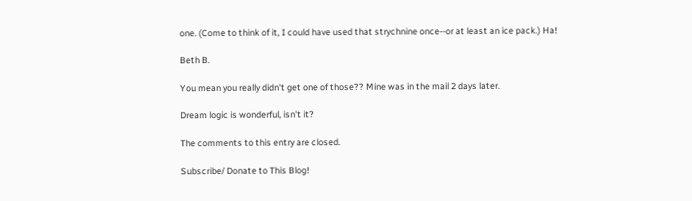one. (Come to think of it, I could have used that strychnine once--or at least an ice pack.) Ha!

Beth B.

You mean you really didn't get one of those?? Mine was in the mail 2 days later.

Dream logic is wonderful, isn't it?

The comments to this entry are closed.

Subscribe/ Donate to This Blog!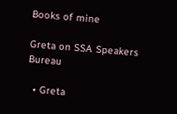Books of mine

Greta on SSA Speakers Bureau

  • Greta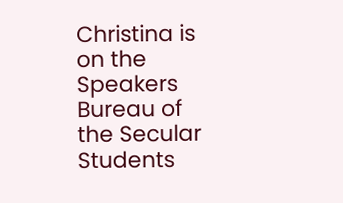Christina is on the Speakers Bureau of the Secular Students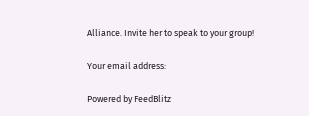Alliance. Invite her to speak to your group!

Your email address:

Powered by FeedBlitz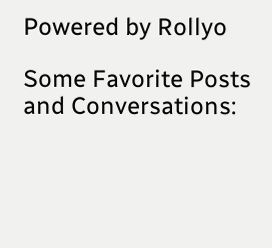Powered by Rollyo

Some Favorite Posts and Conversations: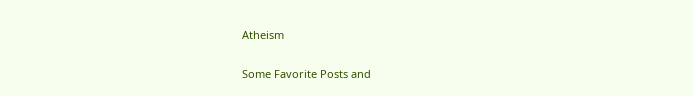Atheism

Some Favorite Posts and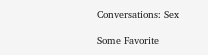Conversations: Sex

Some Favorite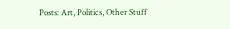Posts: Art, Politics, Other Stuff